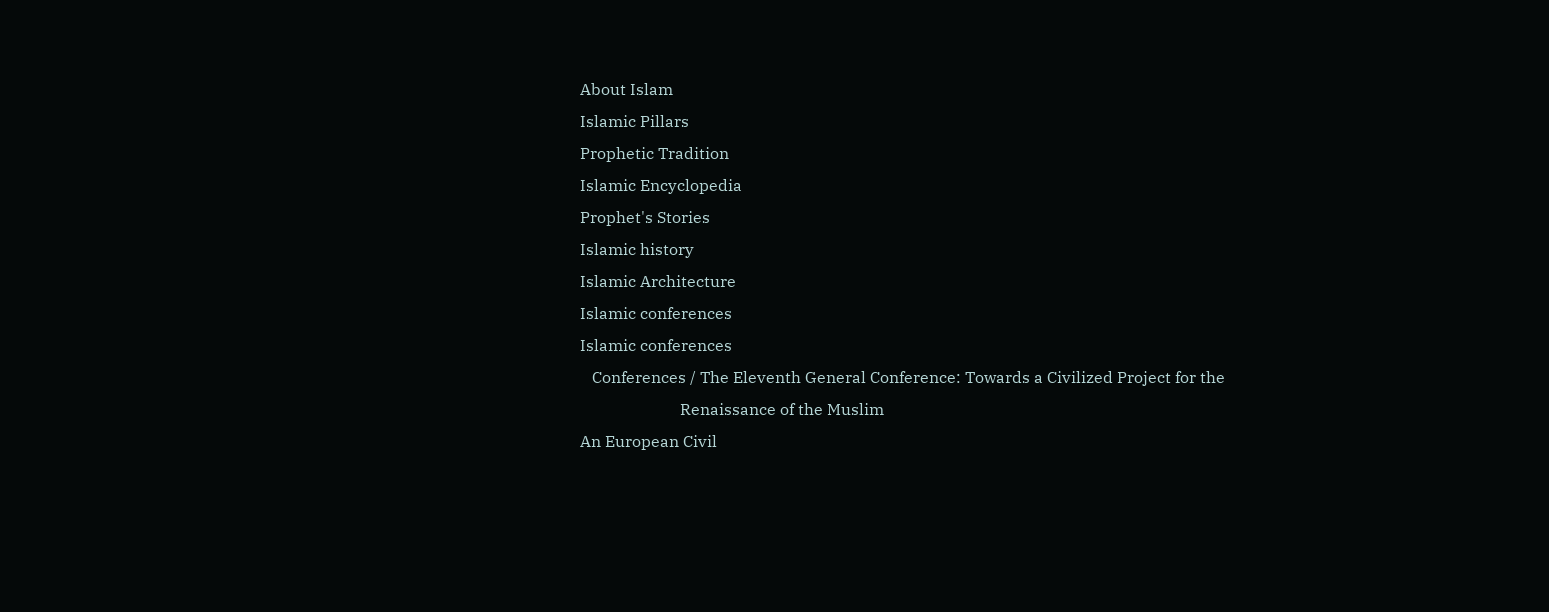About Islam
Islamic Pillars
Prophetic Tradition
Islamic Encyclopedia
Prophet's Stories
Islamic history
Islamic Architecture
Islamic conferences
Islamic conferences
   Conferences / The Eleventh General Conference: Towards a Civilized Project for the
                         Renaissance of the Muslim
An European Civil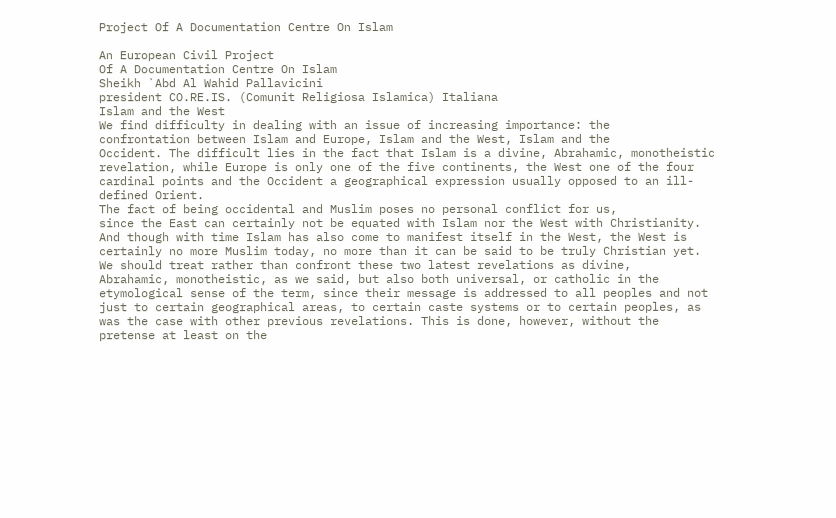Project Of A Documentation Centre On Islam

An European Civil Project
Of A Documentation Centre On Islam
Sheikh `Abd Al Wahid Pallavicini
president CO.RE.IS. (Comunit Religiosa Islamica) Italiana
Islam and the West
We find difficulty in dealing with an issue of increasing importance: the
confrontation between Islam and Europe, Islam and the West, Islam and the
Occident. The difficult lies in the fact that Islam is a divine, Abrahamic, monotheistic
revelation, while Europe is only one of the five continents, the West one of the four
cardinal points and the Occident a geographical expression usually opposed to an ill-
defined Orient.
The fact of being occidental and Muslim poses no personal conflict for us,
since the East can certainly not be equated with Islam nor the West with Christianity.
And though with time Islam has also come to manifest itself in the West, the West is
certainly no more Muslim today, no more than it can be said to be truly Christian yet.
We should treat rather than confront these two latest revelations as divine,
Abrahamic, monotheistic, as we said, but also both universal, or catholic in the
etymological sense of the term, since their message is addressed to all peoples and not
just to certain geographical areas, to certain caste systems or to certain peoples, as
was the case with other previous revelations. This is done, however, without the
pretense at least on the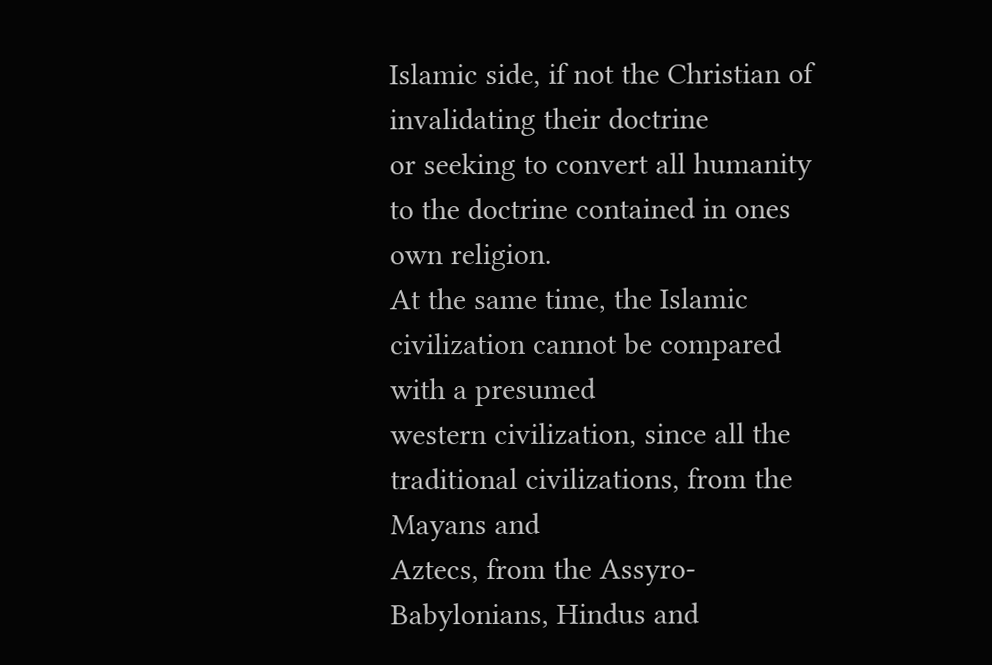Islamic side, if not the Christian of invalidating their doctrine
or seeking to convert all humanity to the doctrine contained in ones own religion.
At the same time, the Islamic civilization cannot be compared with a presumed
western civilization, since all the traditional civilizations, from the Mayans and
Aztecs, from the Assyro-Babylonians, Hindus and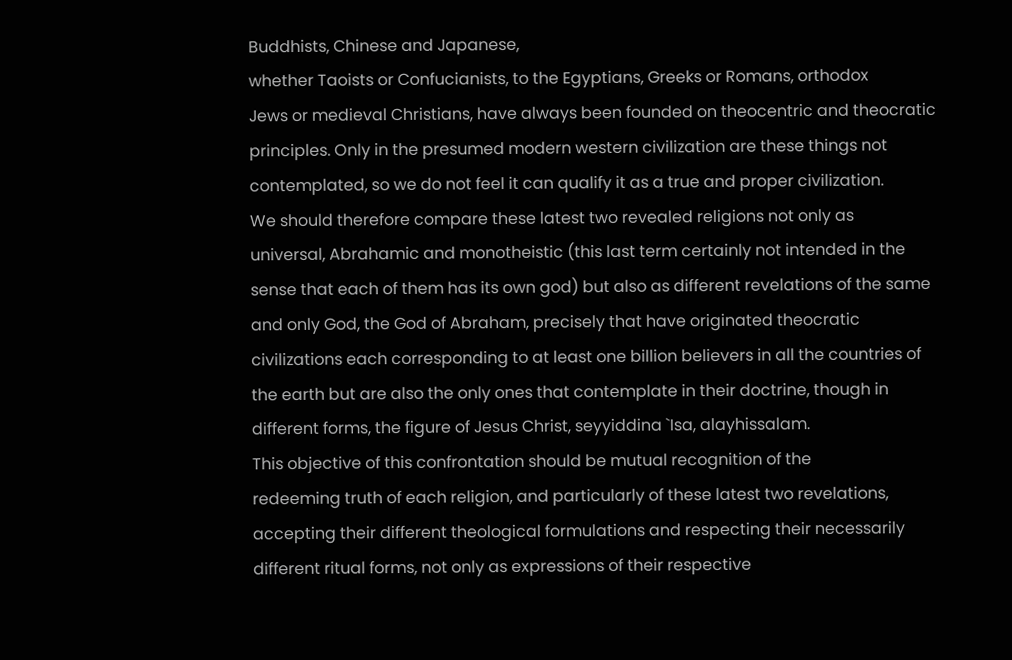Buddhists, Chinese and Japanese,
whether Taoists or Confucianists, to the Egyptians, Greeks or Romans, orthodox
Jews or medieval Christians, have always been founded on theocentric and theocratic
principles. Only in the presumed modern western civilization are these things not
contemplated, so we do not feel it can qualify it as a true and proper civilization.
We should therefore compare these latest two revealed religions not only as
universal, Abrahamic and monotheistic (this last term certainly not intended in the
sense that each of them has its own god) but also as different revelations of the same
and only God, the God of Abraham, precisely that have originated theocratic
civilizations each corresponding to at least one billion believers in all the countries of
the earth but are also the only ones that contemplate in their doctrine, though in
different forms, the figure of Jesus Christ, seyyiddina `Isa, alayhissalam.
This objective of this confrontation should be mutual recognition of the
redeeming truth of each religion, and particularly of these latest two revelations,
accepting their different theological formulations and respecting their necessarily
different ritual forms, not only as expressions of their respective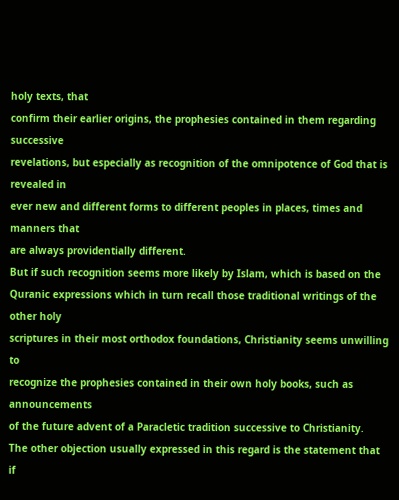holy texts, that
confirm their earlier origins, the prophesies contained in them regarding successive
revelations, but especially as recognition of the omnipotence of God that is revealed in
ever new and different forms to different peoples in places, times and manners that
are always providentially different.
But if such recognition seems more likely by Islam, which is based on the
Quranic expressions which in turn recall those traditional writings of the other holy
scriptures in their most orthodox foundations, Christianity seems unwilling to
recognize the prophesies contained in their own holy books, such as announcements
of the future advent of a Paracletic tradition successive to Christianity.
The other objection usually expressed in this regard is the statement that if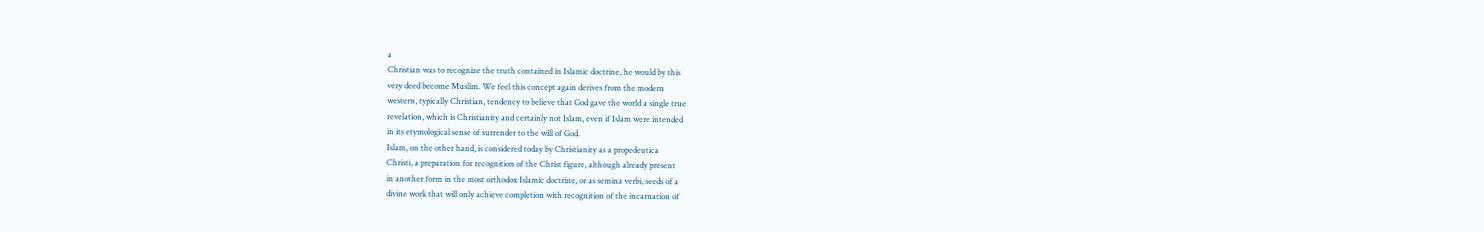a
Christian was to recognize the truth contained in Islamic doctrine, he would by this
very deed become Muslim. We feel this concept again derives from the modern
western, typically Christian, tendency to believe that God gave the world a single true
revelation, which is Christianity and certainly not Islam, even if Islam were intended
in its etymological sense of surrender to the will of God.
Islam, on the other hand, is considered today by Christianity as a propedeutica
Christi, a preparation for recognition of the Christ figure, although already present
in another form in the most orthodox Islamic doctrine, or as semina verbi, seeds of a
divine work that will only achieve completion with recognition of the incarnation of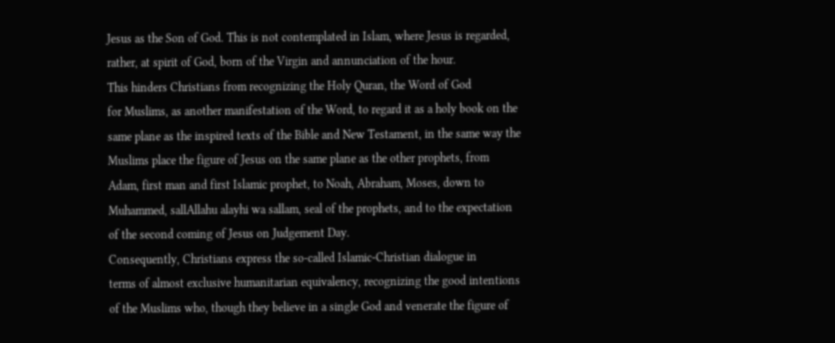Jesus as the Son of God. This is not contemplated in Islam, where Jesus is regarded,
rather, at spirit of God, born of the Virgin and annunciation of the hour.
This hinders Christians from recognizing the Holy Quran, the Word of God
for Muslims, as another manifestation of the Word, to regard it as a holy book on the
same plane as the inspired texts of the Bible and New Testament, in the same way the
Muslims place the figure of Jesus on the same plane as the other prophets, from
Adam, first man and first Islamic prophet, to Noah, Abraham, Moses, down to
Muhammed, sallAllahu alayhi wa sallam, seal of the prophets, and to the expectation
of the second coming of Jesus on Judgement Day.
Consequently, Christians express the so-called Islamic-Christian dialogue in
terms of almost exclusive humanitarian equivalency, recognizing the good intentions
of the Muslims who, though they believe in a single God and venerate the figure of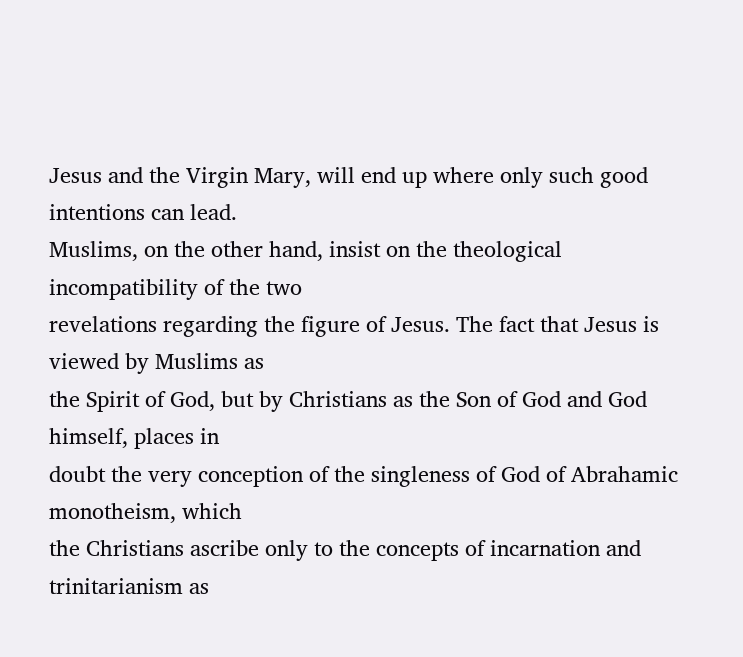Jesus and the Virgin Mary, will end up where only such good intentions can lead.
Muslims, on the other hand, insist on the theological incompatibility of the two
revelations regarding the figure of Jesus. The fact that Jesus is viewed by Muslims as
the Spirit of God, but by Christians as the Son of God and God himself, places in
doubt the very conception of the singleness of God of Abrahamic monotheism, which
the Christians ascribe only to the concepts of incarnation and trinitarianism as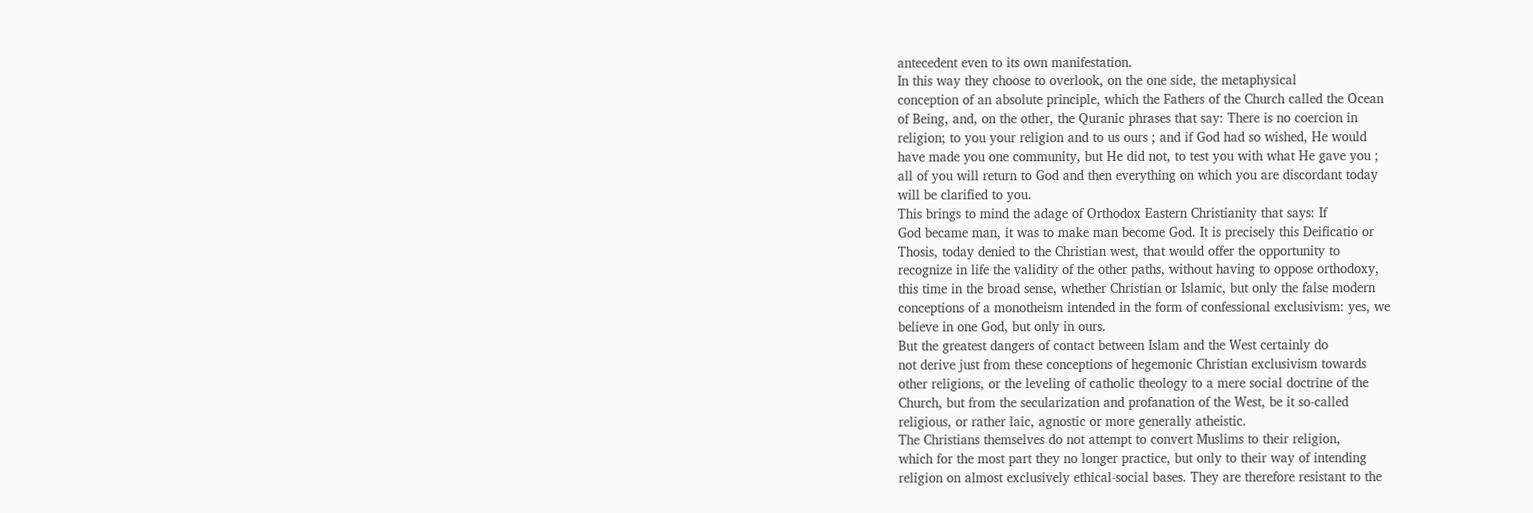antecedent even to its own manifestation.
In this way they choose to overlook, on the one side, the metaphysical
conception of an absolute principle, which the Fathers of the Church called the Ocean
of Being, and, on the other, the Quranic phrases that say: There is no coercion in
religion; to you your religion and to us ours ; and if God had so wished, He would
have made you one community, but He did not, to test you with what He gave you ;
all of you will return to God and then everything on which you are discordant today
will be clarified to you.
This brings to mind the adage of Orthodox Eastern Christianity that says: If
God became man, it was to make man become God. It is precisely this Deificatio or
Thosis, today denied to the Christian west, that would offer the opportunity to
recognize in life the validity of the other paths, without having to oppose orthodoxy,
this time in the broad sense, whether Christian or Islamic, but only the false modern
conceptions of a monotheism intended in the form of confessional exclusivism: yes, we
believe in one God, but only in ours.
But the greatest dangers of contact between Islam and the West certainly do
not derive just from these conceptions of hegemonic Christian exclusivism towards
other religions, or the leveling of catholic theology to a mere social doctrine of the
Church, but from the secularization and profanation of the West, be it so-called
religious, or rather laic, agnostic or more generally atheistic.
The Christians themselves do not attempt to convert Muslims to their religion,
which for the most part they no longer practice, but only to their way of intending
religion on almost exclusively ethical-social bases. They are therefore resistant to the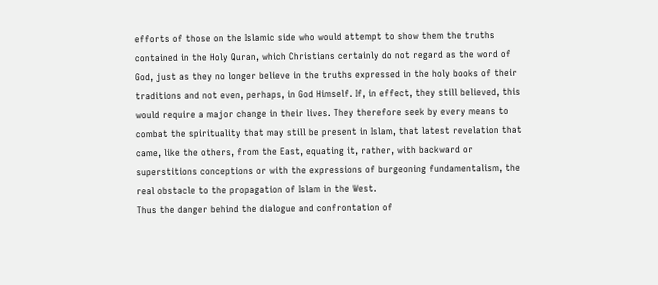efforts of those on the Islamic side who would attempt to show them the truths
contained in the Holy Quran, which Christians certainly do not regard as the word of
God, just as they no longer believe in the truths expressed in the holy books of their
traditions and not even, perhaps, in God Himself. If, in effect, they still believed, this
would require a major change in their lives. They therefore seek by every means to
combat the spirituality that may still be present in Islam, that latest revelation that
came, like the others, from the East, equating it, rather, with backward or
superstitions conceptions or with the expressions of burgeoning fundamentalism, the
real obstacle to the propagation of Islam in the West.
Thus the danger behind the dialogue and confrontation of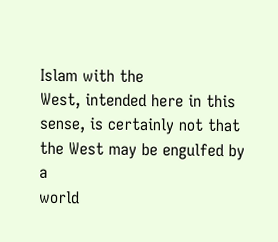Islam with the
West, intended here in this sense, is certainly not that the West may be engulfed by a
world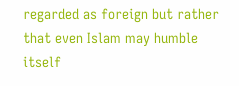regarded as foreign but rather that even Islam may humble itself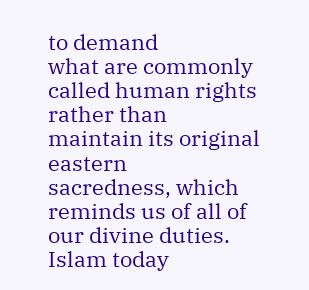to demand
what are commonly called human rights rather than maintain its original eastern
sacredness, which reminds us of all of our divine duties. Islam today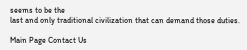seems to be the
last and only traditional civilization that can demand those duties.

Main Page Contact Us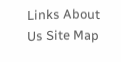Links About Us Site Map